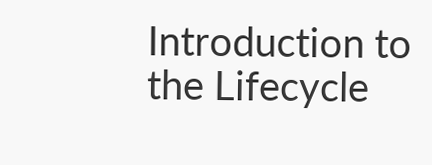Introduction to the Lifecycle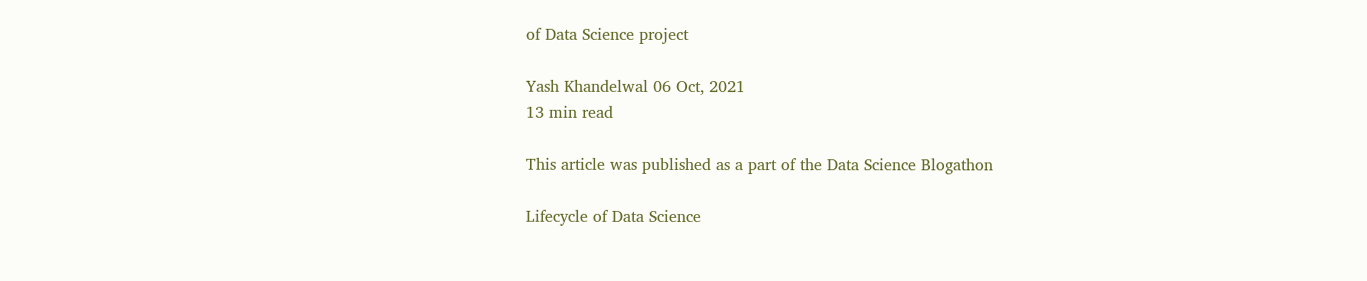of Data Science project

Yash Khandelwal 06 Oct, 2021
13 min read

This article was published as a part of the Data Science Blogathon

Lifecycle of Data Science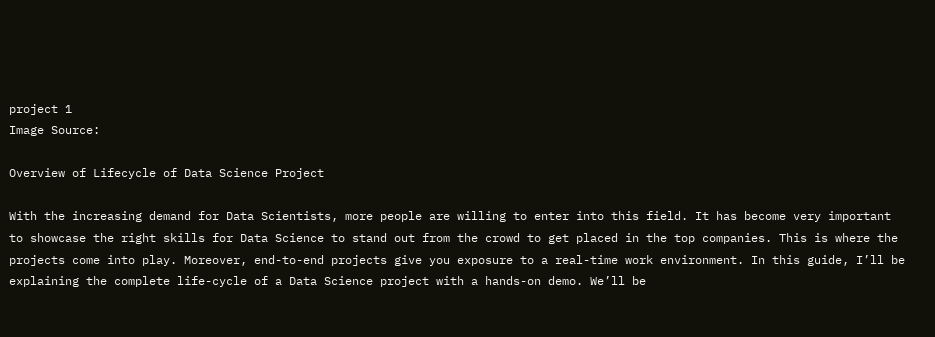project 1
Image Source:

Overview of Lifecycle of Data Science Project

With the increasing demand for Data Scientists, more people are willing to enter into this field. It has become very important to showcase the right skills for Data Science to stand out from the crowd to get placed in the top companies. This is where the projects come into play. Moreover, end-to-end projects give you exposure to a real-time work environment. In this guide, I’ll be explaining the complete life-cycle of a Data Science project with a hands-on demo. We’ll be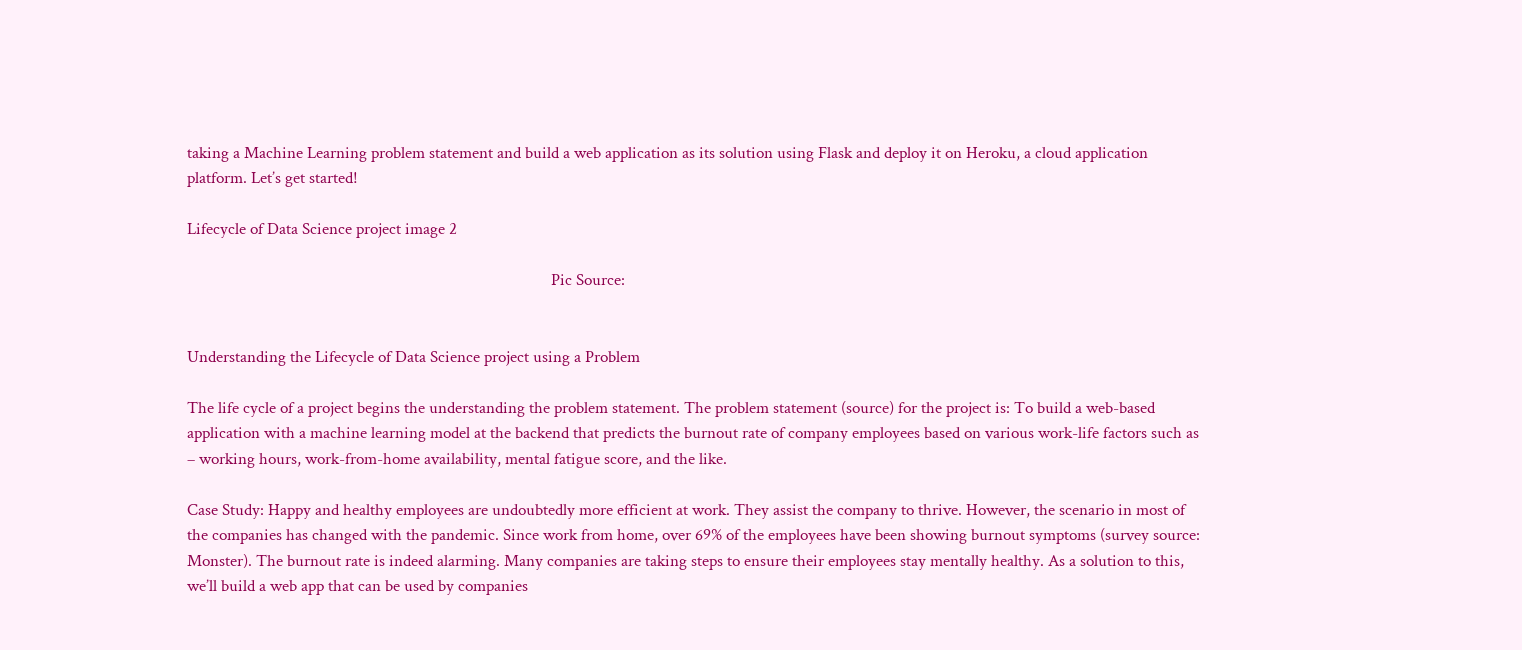taking a Machine Learning problem statement and build a web application as its solution using Flask and deploy it on Heroku, a cloud application platform. Let’s get started!

Lifecycle of Data Science project image 2

                                                                                           Pic Source:


Understanding the Lifecycle of Data Science project using a Problem

The life cycle of a project begins the understanding the problem statement. The problem statement (source) for the project is: To build a web-based application with a machine learning model at the backend that predicts the burnout rate of company employees based on various work-life factors such as – working hours, work-from-home availability, mental fatigue score, and the like.

Case Study: Happy and healthy employees are undoubtedly more efficient at work. They assist the company to thrive. However, the scenario in most of the companies has changed with the pandemic. Since work from home, over 69% of the employees have been showing burnout symptoms (survey source: Monster). The burnout rate is indeed alarming. Many companies are taking steps to ensure their employees stay mentally healthy. As a solution to this, we’ll build a web app that can be used by companies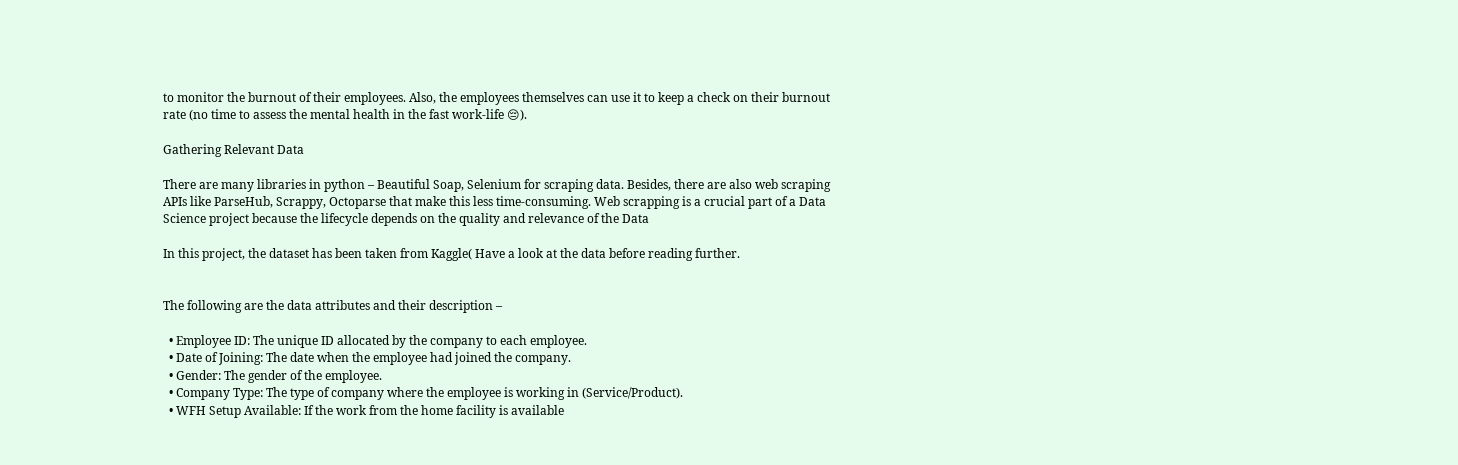to monitor the burnout of their employees. Also, the employees themselves can use it to keep a check on their burnout rate (no time to assess the mental health in the fast work-life 😔).

Gathering Relevant Data

There are many libraries in python – Beautiful Soap, Selenium for scraping data. Besides, there are also web scraping APIs like ParseHub, Scrappy, Octoparse that make this less time-consuming. Web scrapping is a crucial part of a Data Science project because the lifecycle depends on the quality and relevance of the Data

In this project, the dataset has been taken from Kaggle( Have a look at the data before reading further.


The following are the data attributes and their description –

  • Employee ID: The unique ID allocated by the company to each employee.
  • Date of Joining: The date when the employee had joined the company.
  • Gender: The gender of the employee.
  • Company Type: The type of company where the employee is working in (Service/Product).
  • WFH Setup Available: If the work from the home facility is available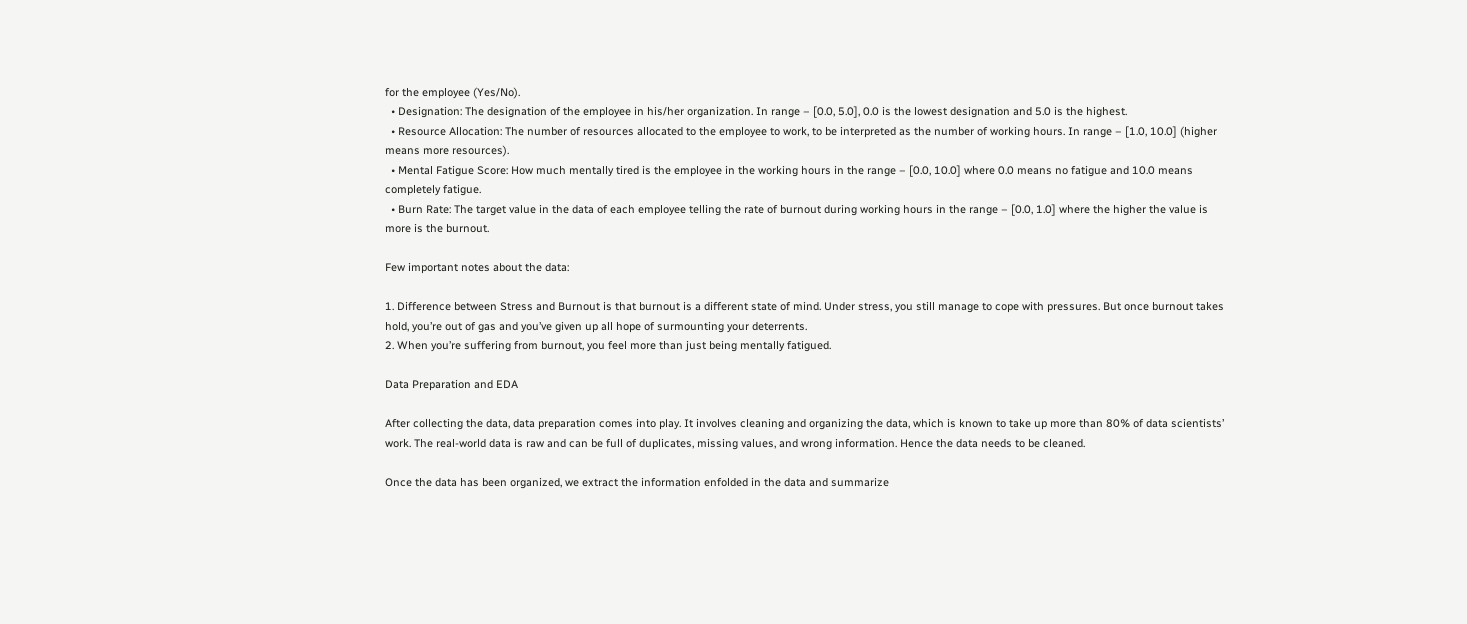for the employee (Yes/No).
  • Designation: The designation of the employee in his/her organization. In range – [0.0, 5.0], 0.0 is the lowest designation and 5.0 is the highest.
  • Resource Allocation: The number of resources allocated to the employee to work, to be interpreted as the number of working hours. In range – [1.0, 10.0] (higher means more resources).
  • Mental Fatigue Score: How much mentally tired is the employee in the working hours in the range – [0.0, 10.0] where 0.0 means no fatigue and 10.0 means completely fatigue.
  • Burn Rate: The target value in the data of each employee telling the rate of burnout during working hours in the range – [0.0, 1.0] where the higher the value is more is the burnout.

Few important notes about the data:

1. Difference between Stress and Burnout is that burnout is a different state of mind. Under stress, you still manage to cope with pressures. But once burnout takes hold, you’re out of gas and you’ve given up all hope of surmounting your deterrents.
2. When you’re suffering from burnout, you feel more than just being mentally fatigued.

Data Preparation and EDA

After collecting the data, data preparation comes into play. It involves cleaning and organizing the data, which is known to take up more than 80% of data scientists’ work. The real-world data is raw and can be full of duplicates, missing values, and wrong information. Hence the data needs to be cleaned.

Once the data has been organized, we extract the information enfolded in the data and summarize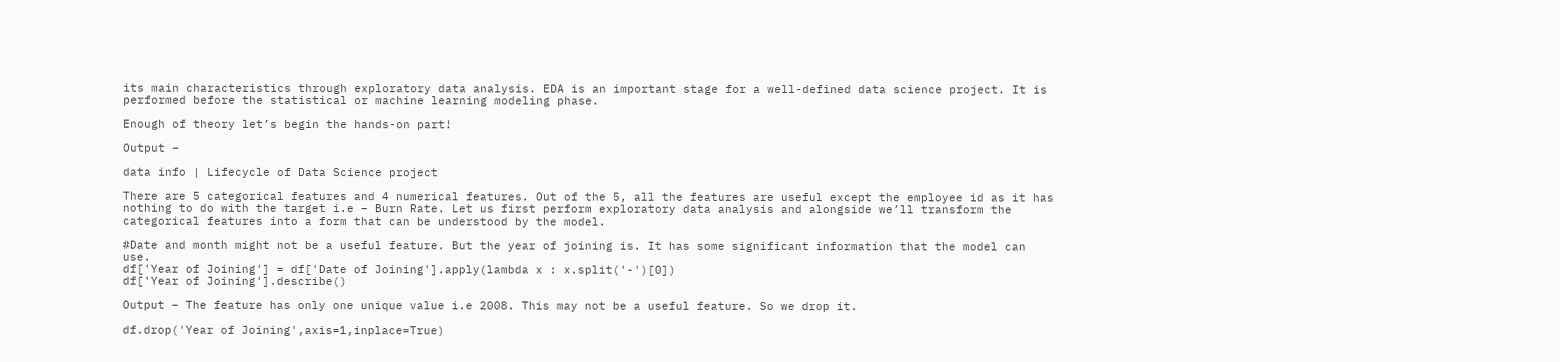its main characteristics through exploratory data analysis. EDA is an important stage for a well-defined data science project. It is performed before the statistical or machine learning modeling phase.

Enough of theory let’s begin the hands-on part!

Output –

data info | Lifecycle of Data Science project

There are 5 categorical features and 4 numerical features. Out of the 5, all the features are useful except the employee id as it has nothing to do with the target i.e – Burn Rate. Let us first perform exploratory data analysis and alongside we’ll transform the categorical features into a form that can be understood by the model.

#Date and month might not be a useful feature. But the year of joining is. It has some significant information that the model can use.
df['Year of Joining'] = df['Date of Joining'].apply(lambda x : x.split('-')[0])
df['Year of Joining'].describe()

Output – The feature has only one unique value i.e 2008. This may not be a useful feature. So we drop it.

df.drop('Year of Joining',axis=1,inplace=True)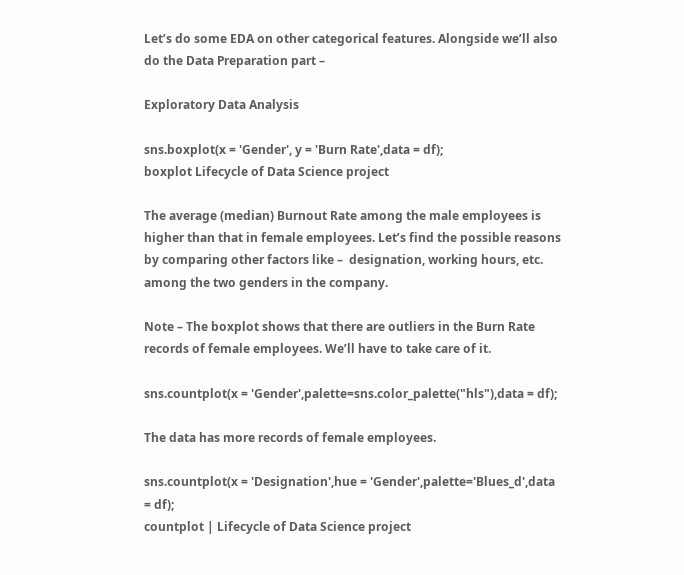Let’s do some EDA on other categorical features. Alongside we’ll also do the Data Preparation part –

Exploratory Data Analysis

sns.boxplot(x = 'Gender', y = 'Burn Rate',data = df);
boxplot Lifecycle of Data Science project

The average (median) Burnout Rate among the male employees is higher than that in female employees. Let’s find the possible reasons by comparing other factors like –  designation, working hours, etc. among the two genders in the company.

Note – The boxplot shows that there are outliers in the Burn Rate records of female employees. We’ll have to take care of it.

sns.countplot(x = 'Gender',palette=sns.color_palette("hls"),data = df);

The data has more records of female employees.

sns.countplot(x = 'Designation',hue = 'Gender',palette='Blues_d',data = df);
countplot | Lifecycle of Data Science project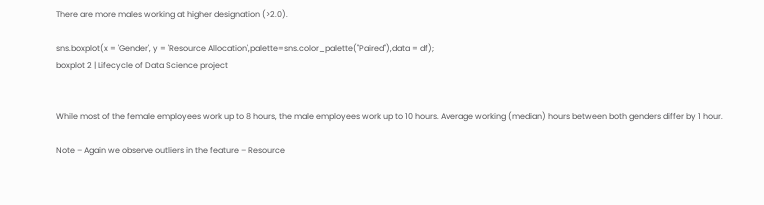There are more males working at higher designation (>2.0).

sns.boxplot(x = 'Gender', y = 'Resource Allocation',palette=sns.color_palette("Paired"),data = df);
boxplot 2 | Lifecycle of Data Science project


While most of the female employees work up to 8 hours, the male employees work up to 10 hours. Average working (median) hours between both genders differ by 1 hour.

Note – Again we observe outliers in the feature – Resource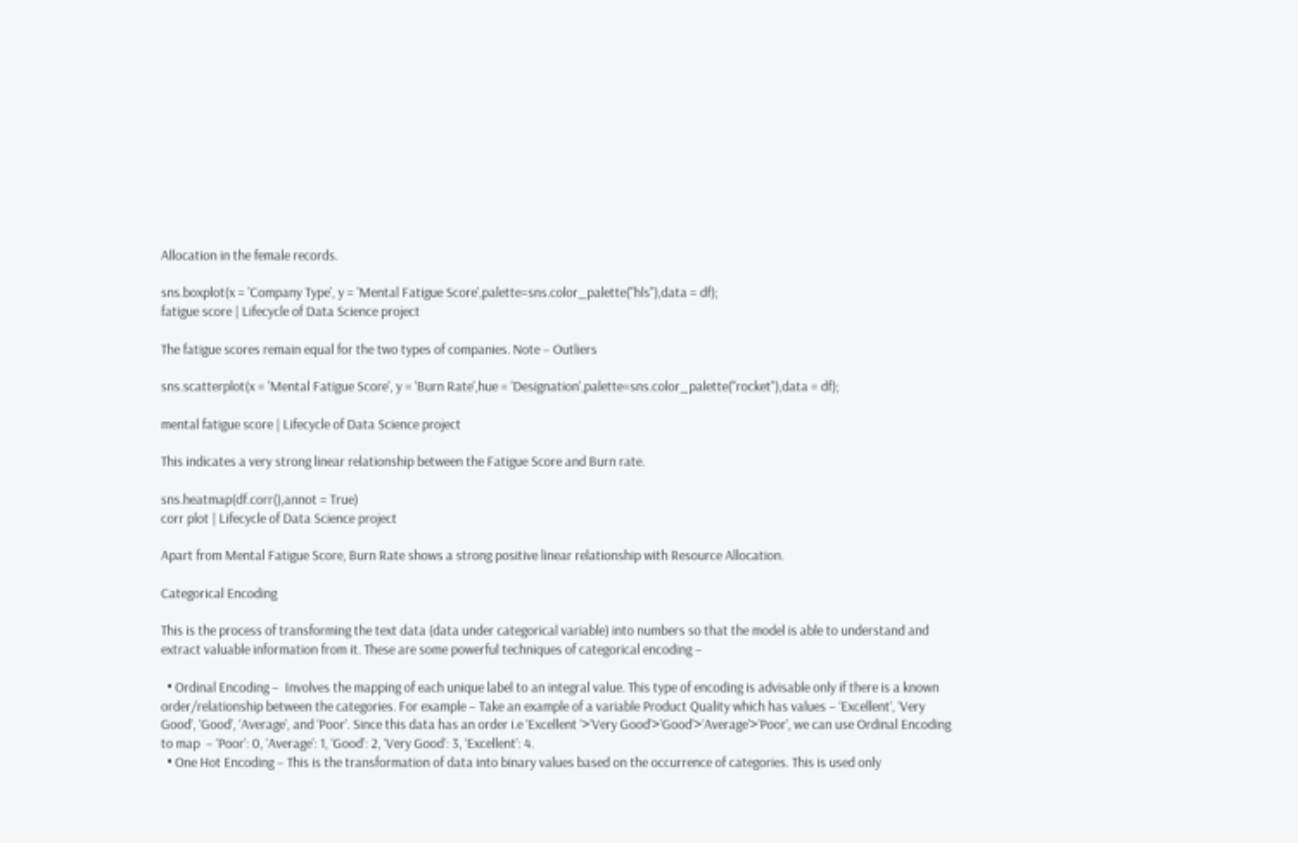Allocation in the female records.

sns.boxplot(x = 'Company Type', y = 'Mental Fatigue Score',palette=sns.color_palette("hls"),data = df);
fatigue score | Lifecycle of Data Science project

The fatigue scores remain equal for the two types of companies. Note – Outliers

sns.scatterplot(x = 'Mental Fatigue Score', y = 'Burn Rate',hue = 'Designation',palette=sns.color_palette("rocket"),data = df);

mental fatigue score | Lifecycle of Data Science project

This indicates a very strong linear relationship between the Fatigue Score and Burn rate.

sns.heatmap(df.corr(),annot = True)
corr plot | Lifecycle of Data Science project

Apart from Mental Fatigue Score, Burn Rate shows a strong positive linear relationship with Resource Allocation.

Categorical Encoding

This is the process of transforming the text data (data under categorical variable) into numbers so that the model is able to understand and extract valuable information from it. These are some powerful techniques of categorical encoding –

  • Ordinal Encoding –  Involves the mapping of each unique label to an integral value. This type of encoding is advisable only if there is a known order/relationship between the categories. For example – Take an example of a variable Product Quality which has values – ‘Excellent’, ‘Very Good’, ‘Good’, ‘Average’, and ‘Poor’. Since this data has an order i.e ‘Excellent ‘>’Very Good’>’Good’>’Average’>’Poor’, we can use Ordinal Encoding to map  – ‘Poor’: 0, ‘Average’: 1, ‘Good’: 2, ‘Very Good’: 3, ‘Excellent’: 4.
  • One Hot Encoding – This is the transformation of data into binary values based on the occurrence of categories. This is used only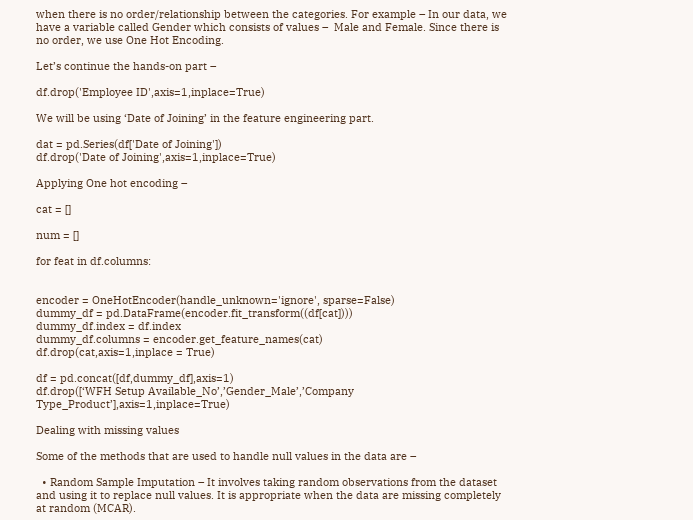when there is no order/relationship between the categories. For example – In our data, we have a variable called Gender which consists of values –  Male and Female. Since there is no order, we use One Hot Encoding.

Let’s continue the hands-on part –

df.drop('Employee ID',axis=1,inplace=True)

We will be using ‘Date of Joining’ in the feature engineering part.

dat = pd.Series(df['Date of Joining'])
df.drop('Date of Joining',axis=1,inplace=True)

Applying One hot encoding –

cat = []

num = []

for feat in df.columns:


encoder = OneHotEncoder(handle_unknown='ignore', sparse=False)
dummy_df = pd.DataFrame(encoder.fit_transform((df[cat])))
dummy_df.index = df.index
dummy_df.columns = encoder.get_feature_names(cat)
df.drop(cat,axis=1,inplace = True)

df = pd.concat([df,dummy_df],axis=1)
df.drop([‘WFH Setup Available_No’,’Gender_Male’,’Company Type_Product’],axis=1,inplace=True)

Dealing with missing values

Some of the methods that are used to handle null values in the data are –

  • Random Sample Imputation – It involves taking random observations from the dataset and using it to replace null values. It is appropriate when the data are missing completely at random (MCAR).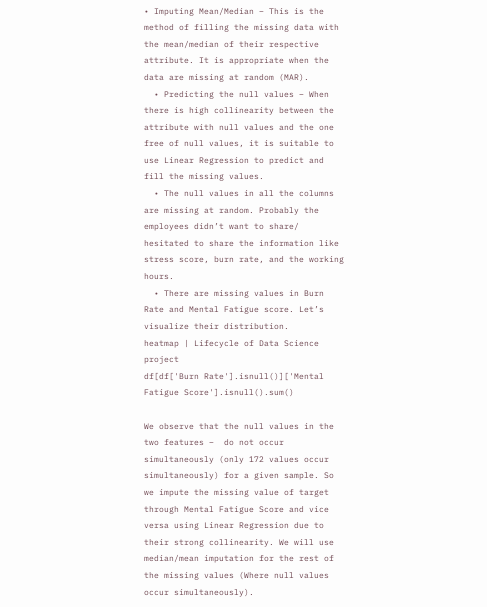• Imputing Mean/Median – This is the method of filling the missing data with the mean/median of their respective attribute. It is appropriate when the data are missing at random (MAR).
  • Predicting the null values – When there is high collinearity between the attribute with null values and the one free of null values, it is suitable to use Linear Regression to predict and fill the missing values.
  • The null values in all the columns are missing at random. Probably the employees didn’t want to share/ hesitated to share the information like stress score, burn rate, and the working hours.
  • There are missing values in Burn Rate and Mental Fatigue score. Let’s visualize their distribution.
heatmap | Lifecycle of Data Science project
df[df['Burn Rate'].isnull()]['Mental Fatigue Score'].isnull().sum()

We observe that the null values in the two features –  do not occur simultaneously (only 172 values occur simultaneously) for a given sample. So we impute the missing value of target through Mental Fatigue Score and vice versa using Linear Regression due to their strong collinearity. We will use median/mean imputation for the rest of the missing values (Where null values occur simultaneously).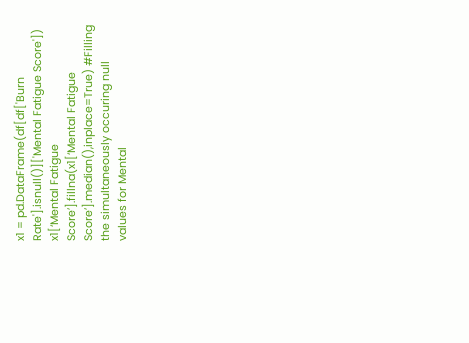x1 = pd.DataFrame(df[df['Burn Rate'].isnull()]['Mental Fatigue Score'])
x1[‘Mental Fatigue Score’].fillna(x1[‘Mental Fatigue Score’].median(),inplace=True) #Filling the simultaneously occuring null values for Mental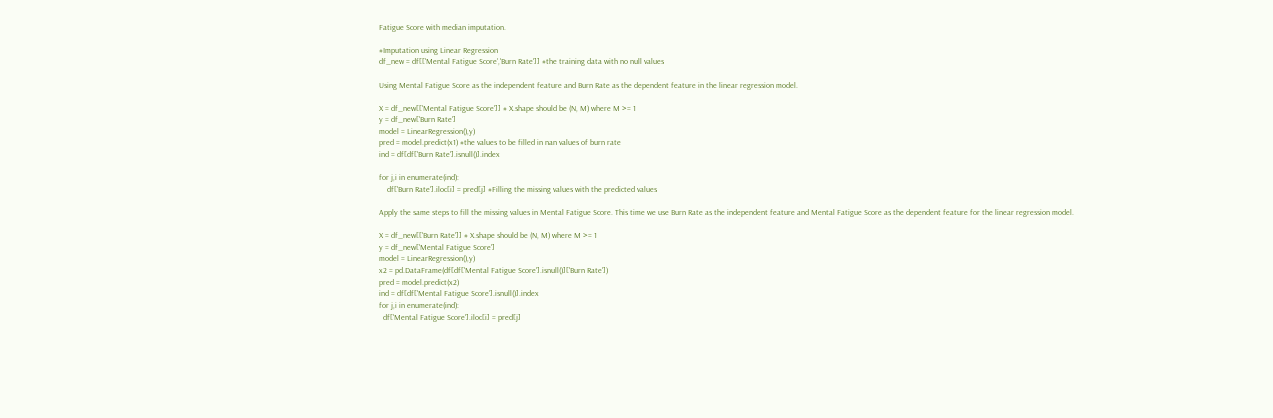Fatigue Score with median imputation.

#Imputation using Linear Regression
df_new = df[['Mental Fatigue Score','Burn Rate']] #the training data with no null values

Using Mental Fatigue Score as the independent feature and Burn Rate as the dependent feature in the linear regression model.

X = df_new[['Mental Fatigue Score']] # X.shape should be (N, M) where M >= 1
y = df_new['Burn Rate']
model = LinearRegression(),y)
pred = model.predict(x1) #the values to be filled in nan values of burn rate
ind = df[df['Burn Rate'].isnull()].index

for j,i in enumerate(ind):
    df['Burn Rate'].iloc[i] = pred[j] #Filling the missing values with the predicted values

Apply the same steps to fill the missing values in Mental Fatigue Score. This time we use Burn Rate as the independent feature and Mental Fatigue Score as the dependent feature for the linear regression model.

X = df_new[['Burn Rate']] # X.shape should be (N, M) where M >= 1
y = df_new['Mental Fatigue Score']
model = LinearRegression(),y)
x2 = pd.DataFrame(df[df['Mental Fatigue Score'].isnull()]['Burn Rate'])
pred = model.predict(x2)
ind = df[df['Mental Fatigue Score'].isnull()].index
for j,i in enumerate(ind):
  df['Mental Fatigue Score'].iloc[i] = pred[j]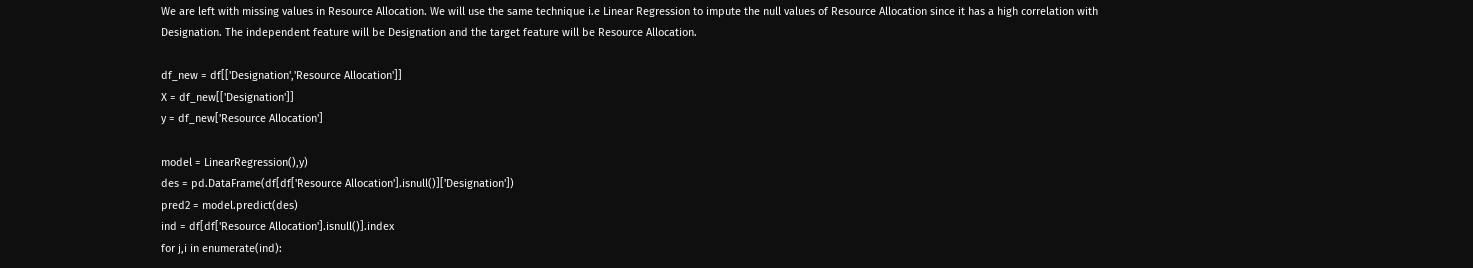We are left with missing values in Resource Allocation. We will use the same technique i.e Linear Regression to impute the null values of Resource Allocation since it has a high correlation with Designation. The independent feature will be Designation and the target feature will be Resource Allocation.

df_new = df[['Designation','Resource Allocation']]
X = df_new[['Designation']]
y = df_new['Resource Allocation']

model = LinearRegression(),y)
des = pd.DataFrame(df[df['Resource Allocation'].isnull()]['Designation'])
pred2 = model.predict(des)
ind = df[df['Resource Allocation'].isnull()].index
for j,i in enumerate(ind):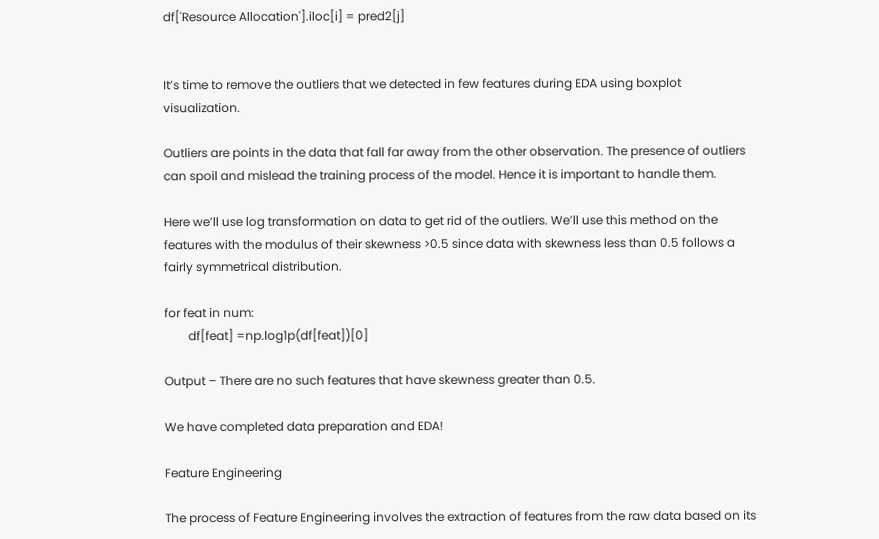df['Resource Allocation'].iloc[i] = pred2[j]


It’s time to remove the outliers that we detected in few features during EDA using boxplot visualization.

Outliers are points in the data that fall far away from the other observation. The presence of outliers can spoil and mislead the training process of the model. Hence it is important to handle them.

Here we’ll use log transformation on data to get rid of the outliers. We’ll use this method on the features with the modulus of their skewness >0.5 since data with skewness less than 0.5 follows a fairly symmetrical distribution.

for feat in num:
        df[feat] =np.log1p(df[feat])[0]

Output – There are no such features that have skewness greater than 0.5.

We have completed data preparation and EDA!

Feature Engineering

The process of Feature Engineering involves the extraction of features from the raw data based on its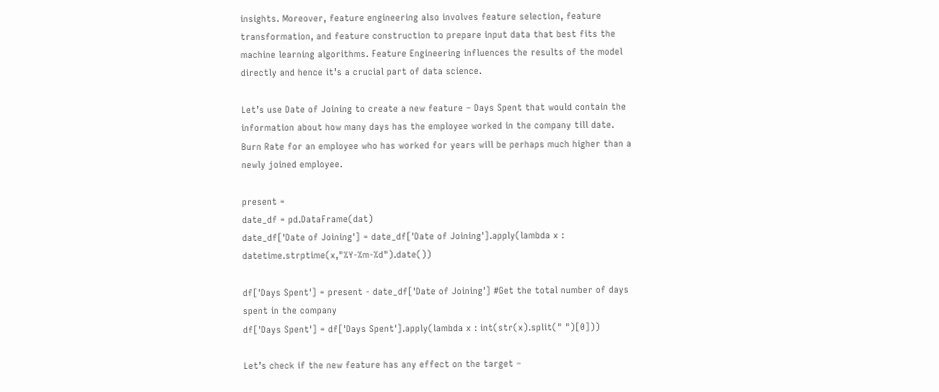insights. Moreover, feature engineering also involves feature selection, feature transformation, and feature construction to prepare input data that best fits the machine learning algorithms. Feature Engineering influences the results of the model directly and hence it’s a crucial part of data science.

Let’s use Date of Joining to create a new feature – Days Spent that would contain the information about how many days has the employee worked in the company till date. Burn Rate for an employee who has worked for years will be perhaps much higher than a newly joined employee.

present =
date_df = pd.DataFrame(dat)
date_df['Date of Joining'] = date_df['Date of Joining'].apply(lambda x : datetime.strptime(x,"%Y-%m-%d").date())

df['Days Spent'] = present - date_df['Date of Joining'] #Get the total number of days spent in the company
df['Days Spent'] = df['Days Spent'].apply(lambda x : int(str(x).split(" ")[0]))

Let’s check if the new feature has any effect on the target –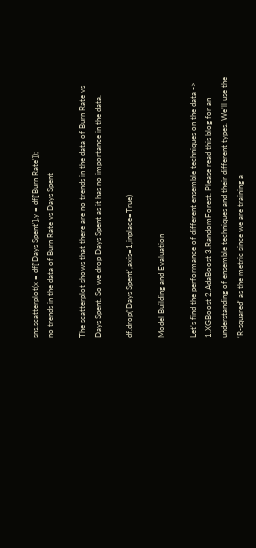sns.scatterplot(x = df['Days Spent'],y = df['Burn Rate']);
no trends in the data of Burn Rate vs Days Spent

The scatterplot shows that there are no trends in the data of Burn Rate vs Days Spent. So we drop Days Spent as it has no importance in the data.

df.drop('Days Spent',axis=1,inplace=True)

Model Building and Evaluation

Let’s find the performance of different ensemble techniques on the data -> 1.XGBoost 2.AdaBoost 3.RandomForest. Please read this blog for an understanding of ensemble techniques and their different types. We’ll use the ‘R-squared‘ as the metric since we are training a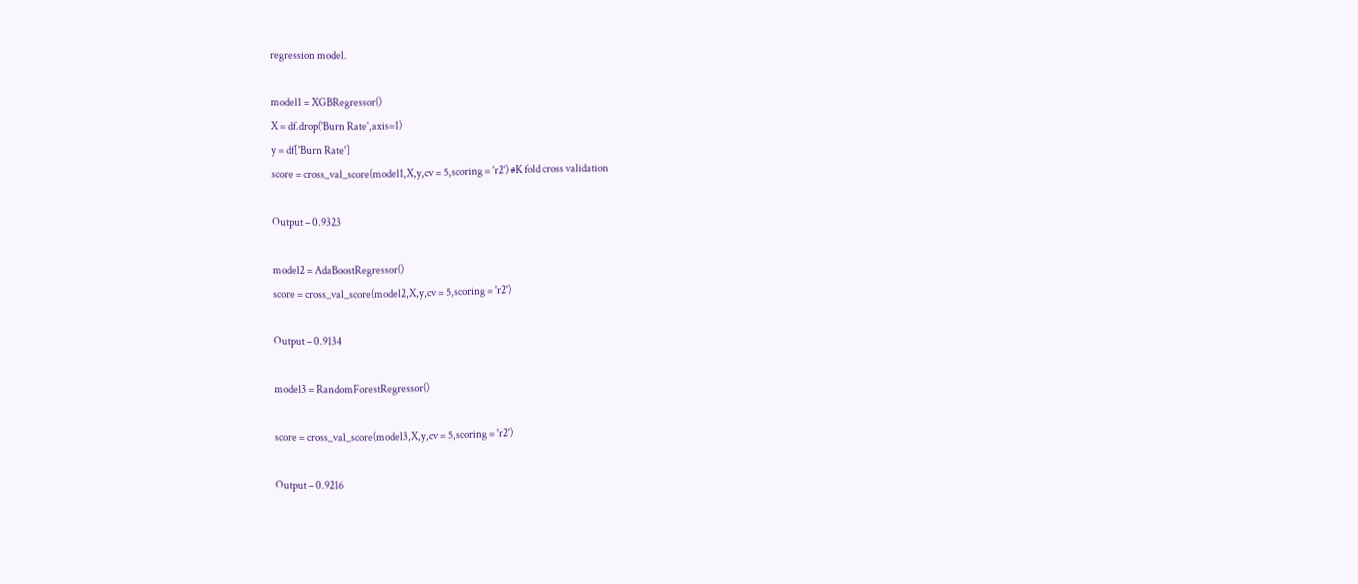regression model.

model1 = XGBRegressor()
X = df.drop('Burn Rate',axis=1)
y = df['Burn Rate']
score = cross_val_score(model1,X,y,cv = 5,scoring = 'r2') #K fold cross validation

Output – 0.9323

model2 = AdaBoostRegressor()
score = cross_val_score(model2,X,y,cv = 5,scoring = 'r2')

Output – 0.9134

model3 = RandomForestRegressor()

score = cross_val_score(model3,X,y,cv = 5,scoring = 'r2')

Output – 0.9216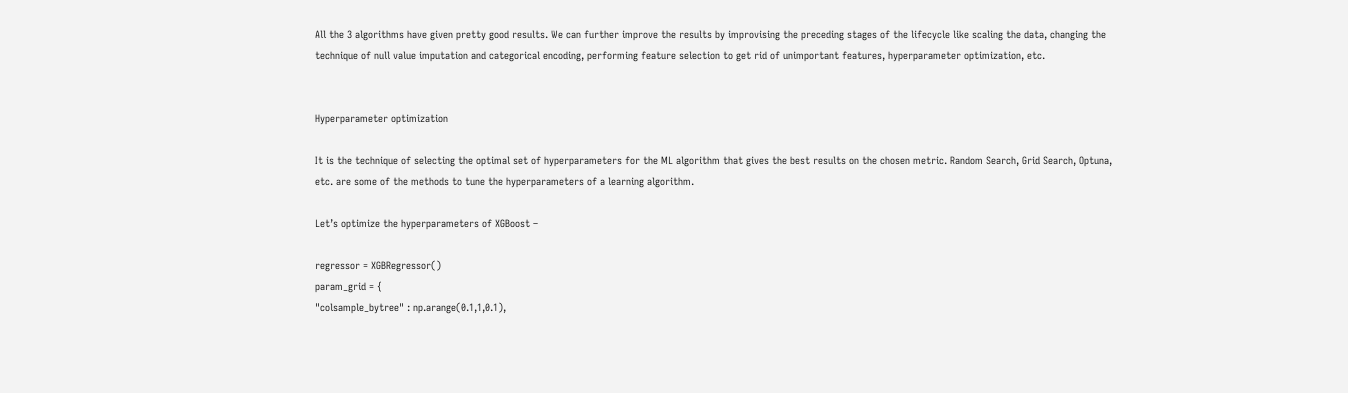All the 3 algorithms have given pretty good results. We can further improve the results by improvising the preceding stages of the lifecycle like scaling the data, changing the technique of null value imputation and categorical encoding, performing feature selection to get rid of unimportant features, hyperparameter optimization, etc.


Hyperparameter optimization

It is the technique of selecting the optimal set of hyperparameters for the ML algorithm that gives the best results on the chosen metric. Random Search, Grid Search, Optuna, etc. are some of the methods to tune the hyperparameters of a learning algorithm.

Let’s optimize the hyperparameters of XGBoost –

regressor = XGBRegressor()
param_grid = {
"colsample_bytree" : np.arange(0.1,1,0.1),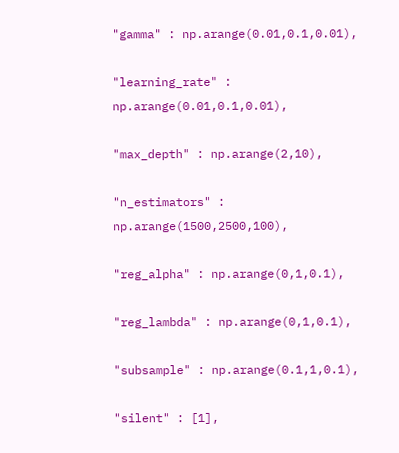"gamma" : np.arange(0.01,0.1,0.01),

"learning_rate" : np.arange(0.01,0.1,0.01),

"max_depth" : np.arange(2,10),

"n_estimators" : np.arange(1500,2500,100),

"reg_alpha" : np.arange(0,1,0.1),

"reg_lambda" : np.arange(0,1,0.1),

"subsample" : np.arange(0.1,1,0.1),

"silent" : [1],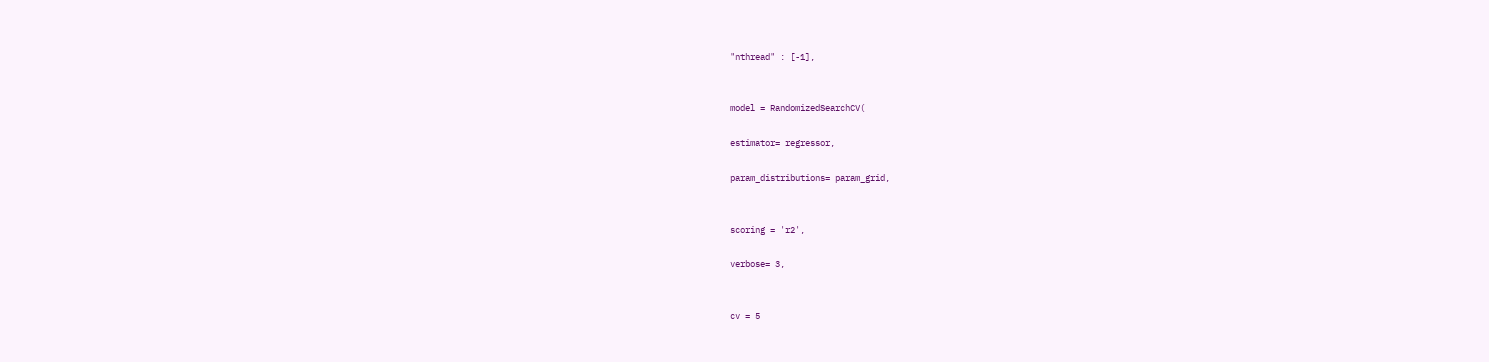"nthread" : [-1],


model = RandomizedSearchCV(

estimator= regressor,

param_distributions= param_grid,


scoring = 'r2',

verbose= 3,


cv = 5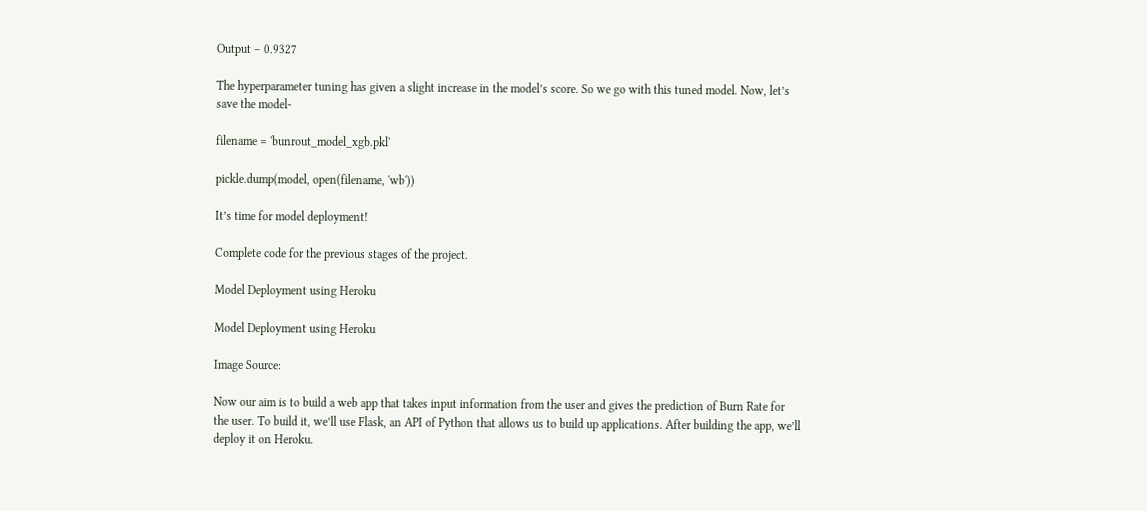Output – 0.9327

The hyperparameter tuning has given a slight increase in the model’s score. So we go with this tuned model. Now, let’s save the model-

filename = 'bunrout_model_xgb.pkl'

pickle.dump(model, open(filename, 'wb'))

It’s time for model deployment!

Complete code for the previous stages of the project.

Model Deployment using Heroku

Model Deployment using Heroku

Image Source:

Now our aim is to build a web app that takes input information from the user and gives the prediction of Burn Rate for the user. To build it, we’ll use Flask, an API of Python that allows us to build up applications. After building the app, we’ll deploy it on Heroku.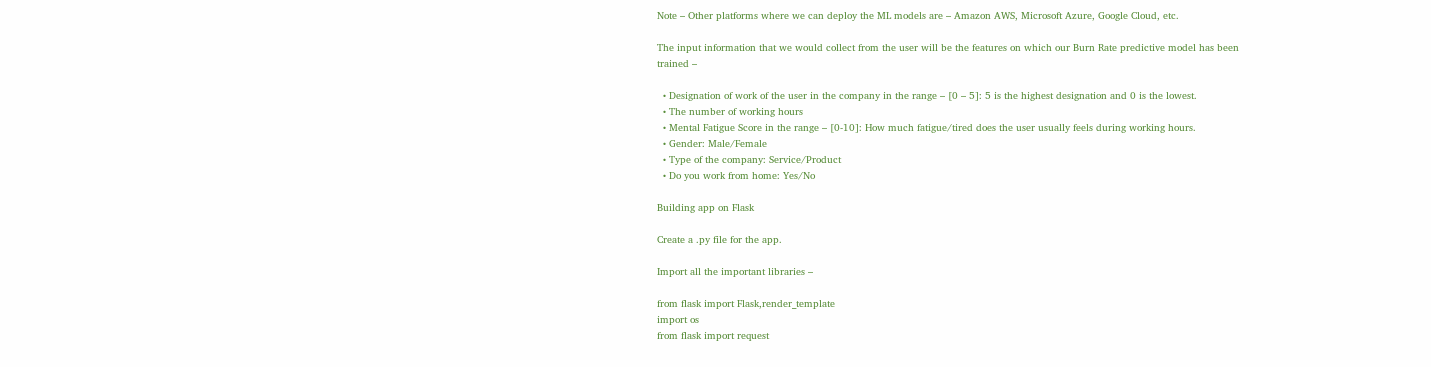Note – Other platforms where we can deploy the ML models are – Amazon AWS, Microsoft Azure, Google Cloud, etc.

The input information that we would collect from the user will be the features on which our Burn Rate predictive model has been trained –

  • Designation of work of the user in the company in the range – [0 – 5]: 5 is the highest designation and 0 is the lowest.
  • The number of working hours
  • Mental Fatigue Score in the range – [0-10]: How much fatigue/tired does the user usually feels during working hours.
  • Gender: Male/Female
  • Type of the company: Service/Product
  • Do you work from home: Yes/No

Building app on Flask

Create a .py file for the app.

Import all the important libraries –

from flask import Flask,render_template
import os
from flask import request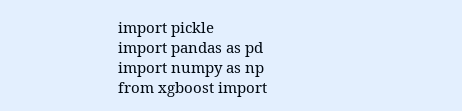import pickle
import pandas as pd
import numpy as np
from xgboost import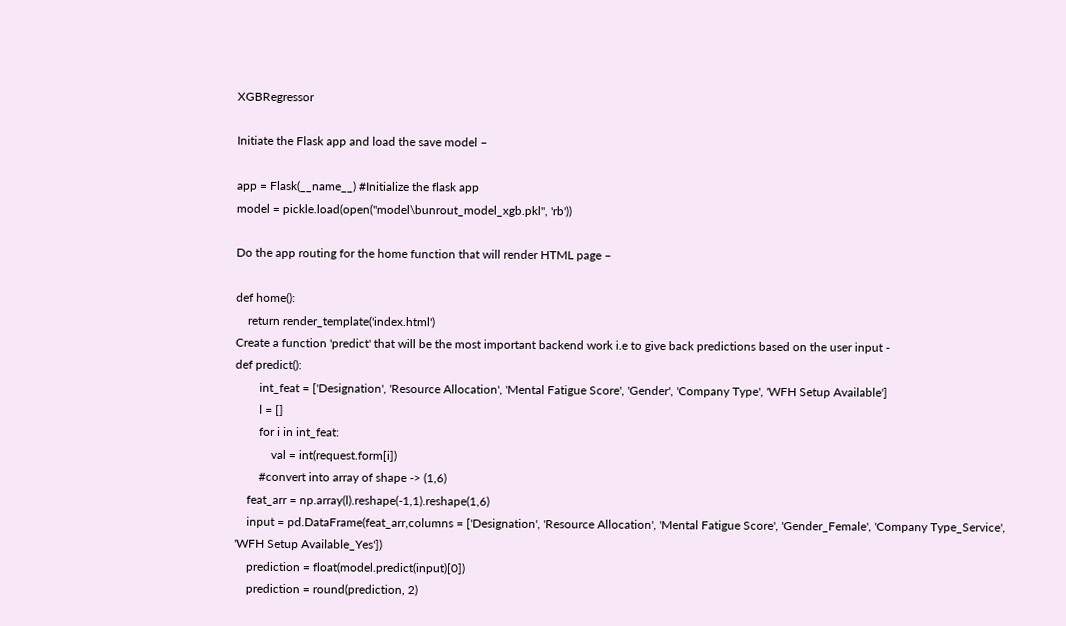XGBRegressor

Initiate the Flask app and load the save model –

app = Flask(__name__) #Initialize the flask app
model = pickle.load(open("model\bunrout_model_xgb.pkl", 'rb'))

Do the app routing for the home function that will render HTML page –

def home():
    return render_template('index.html')
Create a function 'predict' that will be the most important backend work i.e to give back predictions based on the user input -
def predict():
        int_feat = ['Designation', 'Resource Allocation', 'Mental Fatigue Score', 'Gender', 'Company Type', 'WFH Setup Available']
        l = []
        for i in int_feat:
            val = int(request.form[i])
        #convert into array of shape -> (1,6)
    feat_arr = np.array(l).reshape(-1,1).reshape(1,6)
    input = pd.DataFrame(feat_arr,columns = ['Designation', 'Resource Allocation', 'Mental Fatigue Score', 'Gender_Female', 'Company Type_Service', 'WFH Setup Available_Yes'])
    prediction = float(model.predict(input)[0])
    prediction = round(prediction, 2)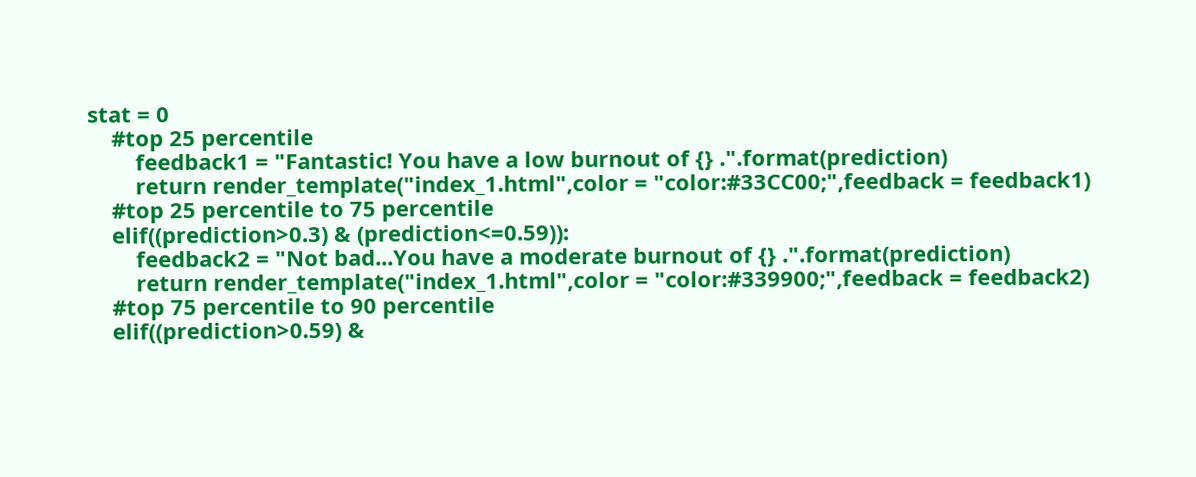stat = 0
    #top 25 percentile
        feedback1 = "Fantastic! You have a low burnout of {} .".format(prediction)
        return render_template("index_1.html",color = "color:#33CC00;",feedback = feedback1)
    #top 25 percentile to 75 percentile
    elif((prediction>0.3) & (prediction<=0.59)):
        feedback2 = "Not bad...You have a moderate burnout of {} .".format(prediction)
        return render_template("index_1.html",color = "color:#339900;",feedback = feedback2)
    #top 75 percentile to 90 percentile
    elif((prediction>0.59) &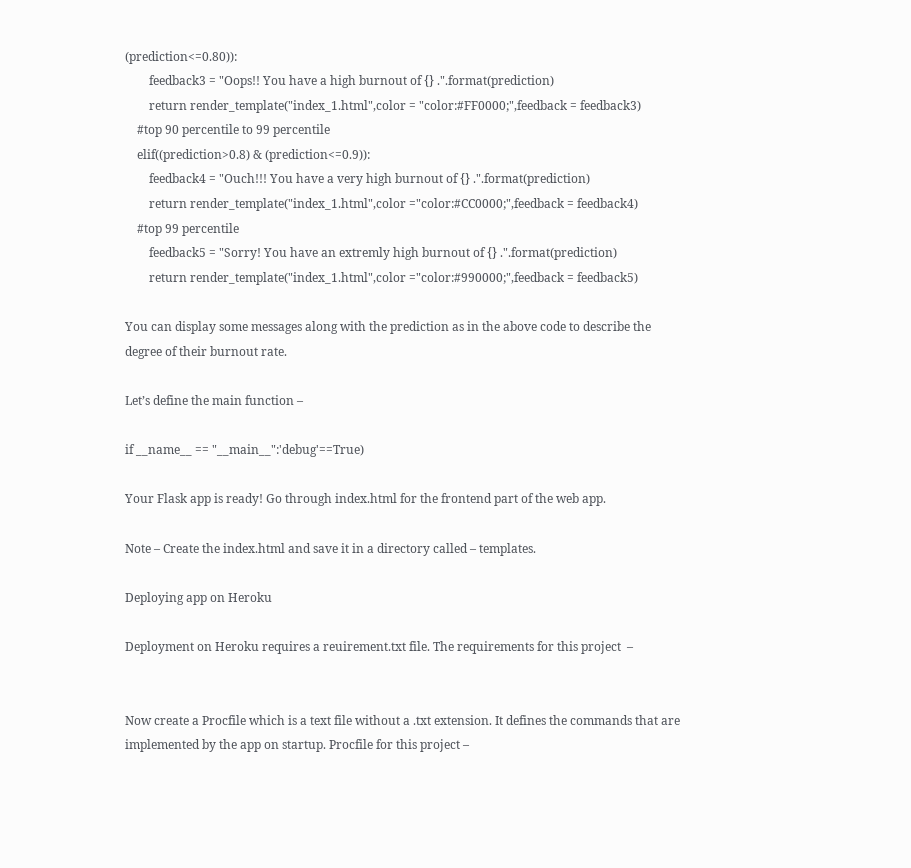(prediction<=0.80)):
        feedback3 = "Oops!! You have a high burnout of {} .".format(prediction)
        return render_template("index_1.html",color = "color:#FF0000;",feedback = feedback3)
    #top 90 percentile to 99 percentile
    elif((prediction>0.8) & (prediction<=0.9)):
        feedback4 = "Ouch!!! You have a very high burnout of {} .".format(prediction)
        return render_template("index_1.html",color ="color:#CC0000;",feedback = feedback4)
    #top 99 percentile
        feedback5 = "Sorry! You have an extremly high burnout of {} .".format(prediction)
        return render_template("index_1.html",color ="color:#990000;",feedback = feedback5)

You can display some messages along with the prediction as in the above code to describe the degree of their burnout rate.

Let’s define the main function –

if __name__ == "__main__":'debug'==True)

Your Flask app is ready! Go through index.html for the frontend part of the web app.

Note – Create the index.html and save it in a directory called – templates.

Deploying app on Heroku

Deployment on Heroku requires a reuirement.txt file. The requirements for this project  –


Now create a Procfile which is a text file without a .txt extension. It defines the commands that are implemented by the app on startup. Procfile for this project –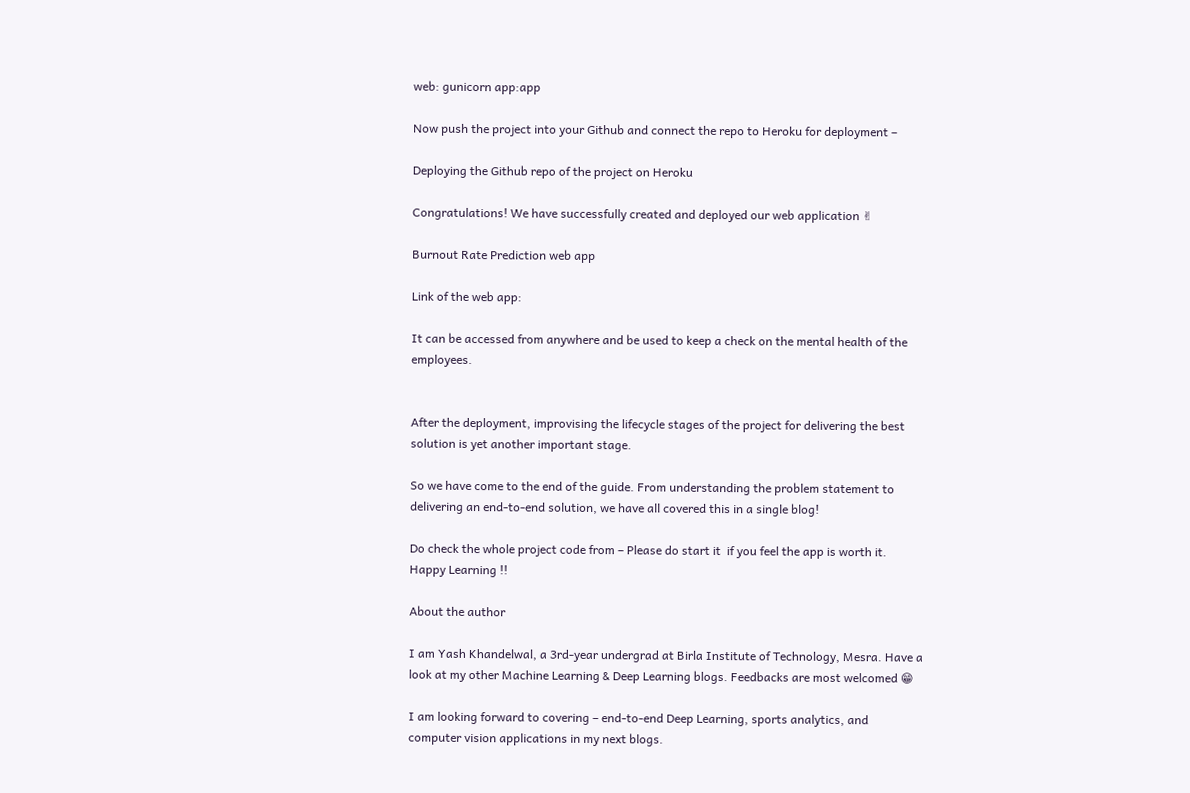web: gunicorn app:app

Now push the project into your Github and connect the repo to Heroku for deployment –

Deploying the Github repo of the project on Heroku

Congratulations! We have successfully created and deployed our web application ✌

Burnout Rate Prediction web app

Link of the web app:

It can be accessed from anywhere and be used to keep a check on the mental health of the employees.


After the deployment, improvising the lifecycle stages of the project for delivering the best solution is yet another important stage.

So we have come to the end of the guide. From understanding the problem statement to delivering an end-to-end solution, we have all covered this in a single blog!

Do check the whole project code from – Please do start it  if you feel the app is worth it. Happy Learning !!

About the author

I am Yash Khandelwal, a 3rd-year undergrad at Birla Institute of Technology, Mesra. Have a look at my other Machine Learning & Deep Learning blogs. Feedbacks are most welcomed 😁

I am looking forward to covering – end-to-end Deep Learning, sports analytics, and computer vision applications in my next blogs.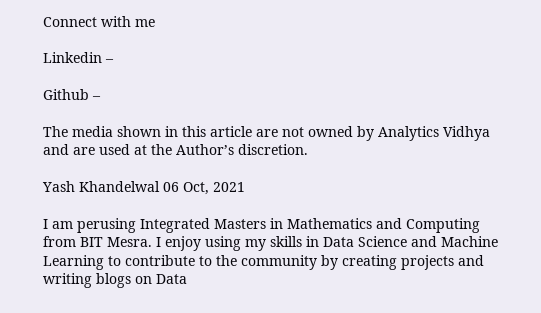Connect with me

Linkedin –

Github –

The media shown in this article are not owned by Analytics Vidhya and are used at the Author’s discretion.

Yash Khandelwal 06 Oct, 2021

I am perusing Integrated Masters in Mathematics and Computing from BIT Mesra. I enjoy using my skills in Data Science and Machine Learning to contribute to the community by creating projects and writing blogs on Data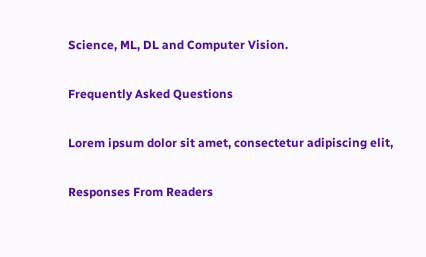Science, ML, DL and Computer Vision.

Frequently Asked Questions

Lorem ipsum dolor sit amet, consectetur adipiscing elit,

Responses From Readers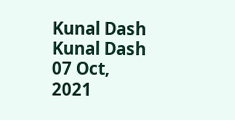Kunal Dash
Kunal Dash 07 Oct, 2021